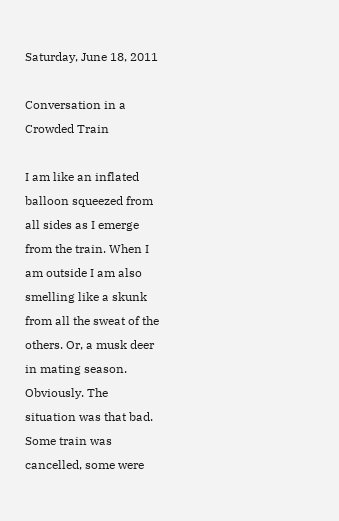Saturday, June 18, 2011

Conversation in a Crowded Train

I am like an inflated balloon squeezed from all sides as I emerge from the train. When I am outside I am also smelling like a skunk from all the sweat of the others. Or, a musk deer in mating season. Obviously. The situation was that bad. Some train was cancelled, some were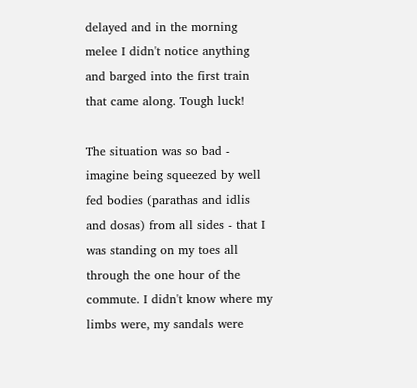delayed and in the morning melee I didn't notice anything and barged into the first train that came along. Tough luck!

The situation was so bad - imagine being squeezed by well fed bodies (parathas and idlis and dosas) from all sides - that I was standing on my toes all through the one hour of the commute. I didn't know where my limbs were, my sandals were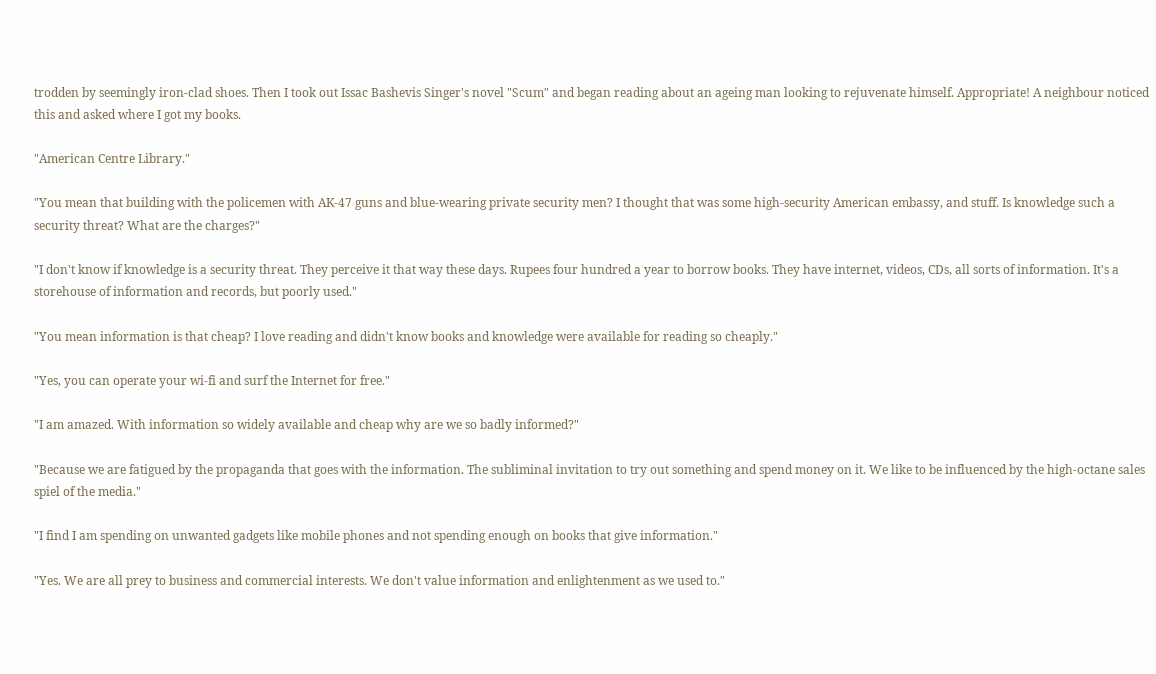trodden by seemingly iron-clad shoes. Then I took out Issac Bashevis Singer's novel "Scum" and began reading about an ageing man looking to rejuvenate himself. Appropriate! A neighbour noticed this and asked where I got my books.

"American Centre Library."

"You mean that building with the policemen with AK-47 guns and blue-wearing private security men? I thought that was some high-security American embassy, and stuff. Is knowledge such a security threat? What are the charges?"

"I don't know if knowledge is a security threat. They perceive it that way these days. Rupees four hundred a year to borrow books. They have internet, videos, CDs, all sorts of information. It's a storehouse of information and records, but poorly used."

"You mean information is that cheap? I love reading and didn't know books and knowledge were available for reading so cheaply."

"Yes, you can operate your wi-fi and surf the Internet for free."

"I am amazed. With information so widely available and cheap why are we so badly informed?"

"Because we are fatigued by the propaganda that goes with the information. The subliminal invitation to try out something and spend money on it. We like to be influenced by the high-octane sales spiel of the media."

"I find I am spending on unwanted gadgets like mobile phones and not spending enough on books that give information."

"Yes. We are all prey to business and commercial interests. We don't value information and enlightenment as we used to."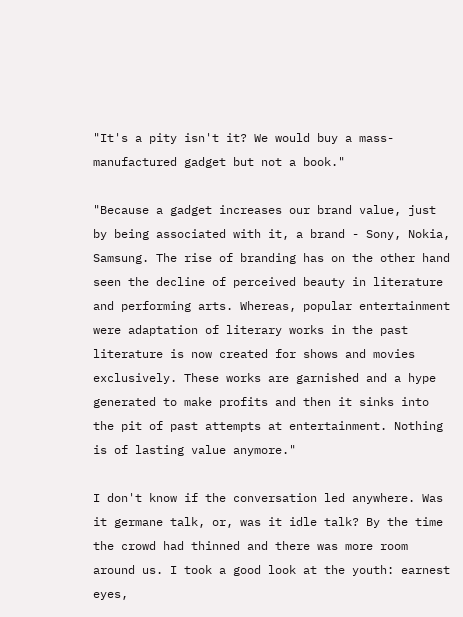"It's a pity isn't it? We would buy a mass-manufactured gadget but not a book."

"Because a gadget increases our brand value, just by being associated with it, a brand - Sony, Nokia, Samsung. The rise of branding has on the other hand seen the decline of perceived beauty in literature and performing arts. Whereas, popular entertainment were adaptation of literary works in the past literature is now created for shows and movies exclusively. These works are garnished and a hype generated to make profits and then it sinks into the pit of past attempts at entertainment. Nothing is of lasting value anymore."

I don't know if the conversation led anywhere. Was it germane talk, or, was it idle talk? By the time the crowd had thinned and there was more room around us. I took a good look at the youth: earnest eyes,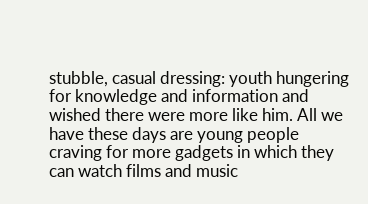stubble, casual dressing: youth hungering for knowledge and information and wished there were more like him. All we have these days are young people craving for more gadgets in which they can watch films and music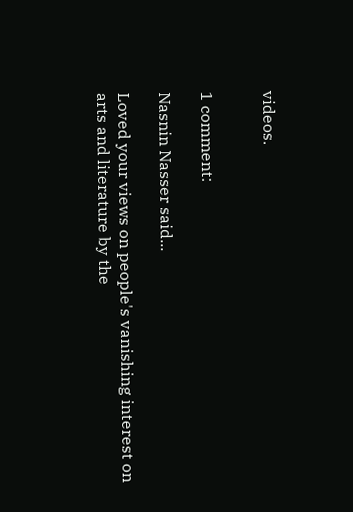videos.


1 comment:

Nasnin Nasser said...

Loved your views on people's vanishing interest on arts and literature by the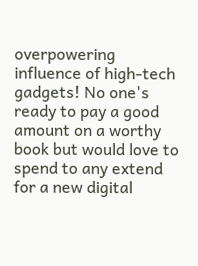overpowering influence of high-tech gadgets! No one's ready to pay a good amount on a worthy book but would love to spend to any extend for a new digital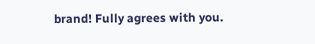brand! Fully agrees with you.